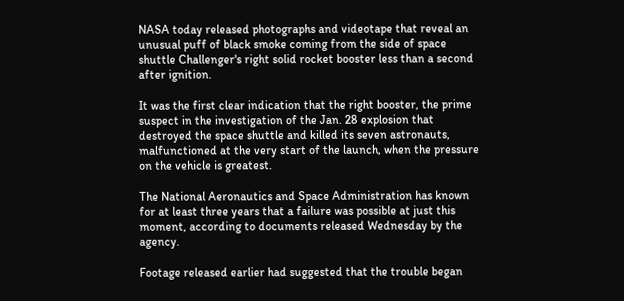NASA today released photographs and videotape that reveal an unusual puff of black smoke coming from the side of space shuttle Challenger's right solid rocket booster less than a second after ignition.

It was the first clear indication that the right booster, the prime suspect in the investigation of the Jan. 28 explosion that destroyed the space shuttle and killed its seven astronauts, malfunctioned at the very start of the launch, when the pressure on the vehicle is greatest.

The National Aeronautics and Space Administration has known for at least three years that a failure was possible at just this moment, according to documents released Wednesday by the agency.

Footage released earlier had suggested that the trouble began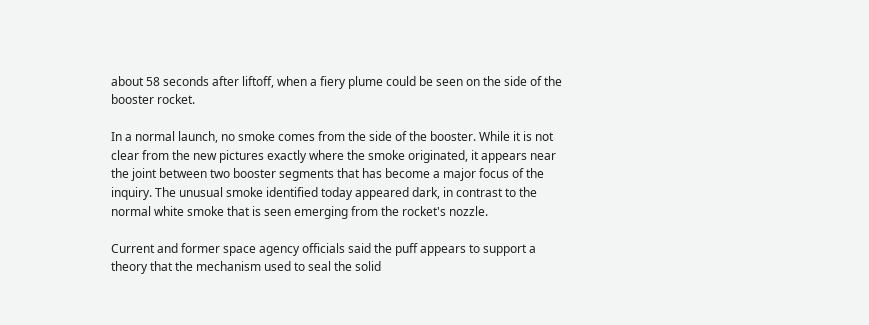about 58 seconds after liftoff, when a fiery plume could be seen on the side of the booster rocket.

In a normal launch, no smoke comes from the side of the booster. While it is not clear from the new pictures exactly where the smoke originated, it appears near the joint between two booster segments that has become a major focus of the inquiry. The unusual smoke identified today appeared dark, in contrast to the normal white smoke that is seen emerging from the rocket's nozzle.

Current and former space agency officials said the puff appears to support a theory that the mechanism used to seal the solid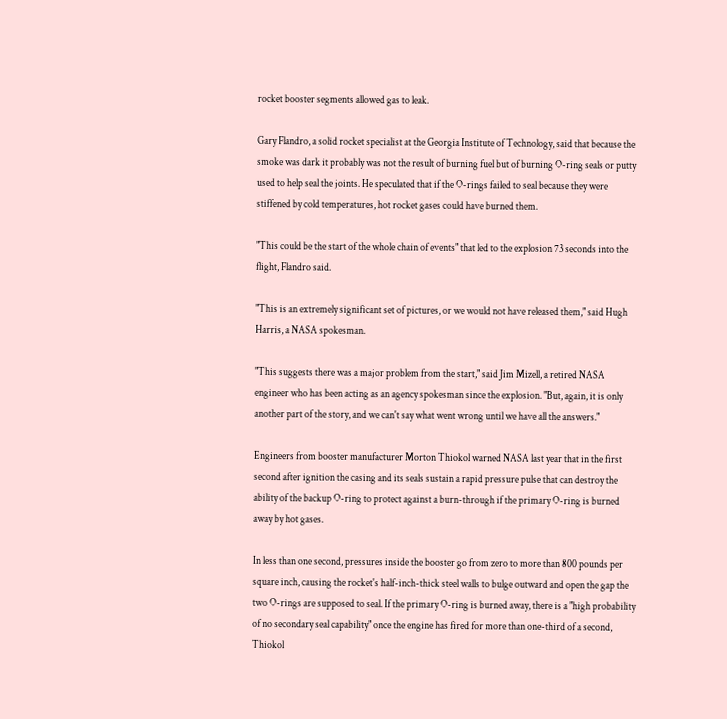rocket booster segments allowed gas to leak.

Gary Flandro, a solid rocket specialist at the Georgia Institute of Technology, said that because the smoke was dark it probably was not the result of burning fuel but of burning O-ring seals or putty used to help seal the joints. He speculated that if the O-rings failed to seal because they were stiffened by cold temperatures, hot rocket gases could have burned them.

"This could be the start of the whole chain of events" that led to the explosion 73 seconds into the flight, Flandro said.

"This is an extremely significant set of pictures, or we would not have released them," said Hugh Harris, a NASA spokesman.

"This suggests there was a major problem from the start," said Jim Mizell, a retired NASA engineer who has been acting as an agency spokesman since the explosion. "But, again, it is only another part of the story, and we can't say what went wrong until we have all the answers."

Engineers from booster manufacturer Morton Thiokol warned NASA last year that in the first second after ignition the casing and its seals sustain a rapid pressure pulse that can destroy the ability of the backup O-ring to protect against a burn-through if the primary O-ring is burned away by hot gases.

In less than one second, pressures inside the booster go from zero to more than 800 pounds per square inch, causing the rocket's half-inch-thick steel walls to bulge outward and open the gap the two O-rings are supposed to seal. If the primary O-ring is burned away, there is a "high probability of no secondary seal capability" once the engine has fired for more than one-third of a second, Thiokol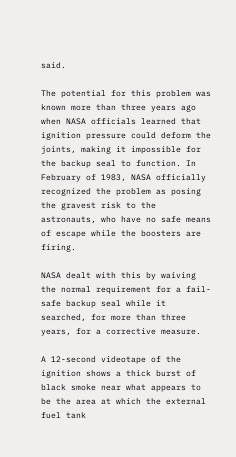said.

The potential for this problem was known more than three years ago when NASA officials learned that ignition pressure could deform the joints, making it impossible for the backup seal to function. In February of 1983, NASA officially recognized the problem as posing the gravest risk to the astronauts, who have no safe means of escape while the boosters are firing.

NASA dealt with this by waiving the normal requirement for a fail-safe backup seal while it searched, for more than three years, for a corrective measure.

A 12-second videotape of the ignition shows a thick burst of black smoke near what appears to be the area at which the external fuel tank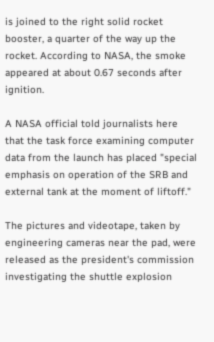is joined to the right solid rocket booster, a quarter of the way up the rocket. According to NASA, the smoke appeared at about 0.67 seconds after ignition.

A NASA official told journalists here that the task force examining computer data from the launch has placed "special emphasis on operation of the SRB and external tank at the moment of liftoff."

The pictures and videotape, taken by engineering cameras near the pad, were released as the president's commission investigating the shuttle explosion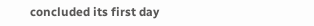concluded its first day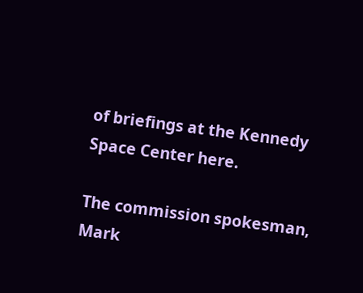of briefings at the Kennedy Space Center here.

The commission spokesman, Mark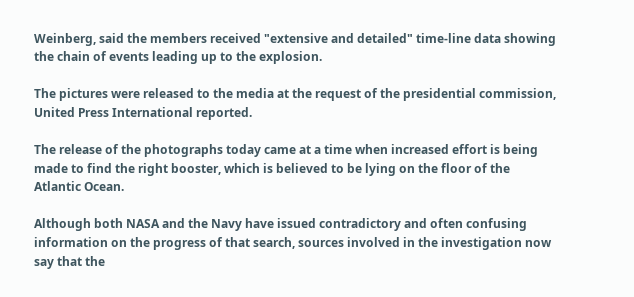Weinberg, said the members received "extensive and detailed" time-line data showing the chain of events leading up to the explosion.

The pictures were released to the media at the request of the presidential commission, United Press International reported.

The release of the photographs today came at a time when increased effort is being made to find the right booster, which is believed to be lying on the floor of the Atlantic Ocean.

Although both NASA and the Navy have issued contradictory and often confusing information on the progress of that search, sources involved in the investigation now say that the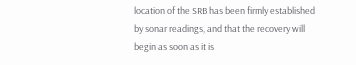location of the SRB has been firmly established by sonar readings, and that the recovery will begin as soon as it is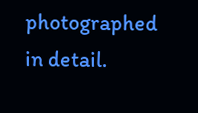photographed in detail.